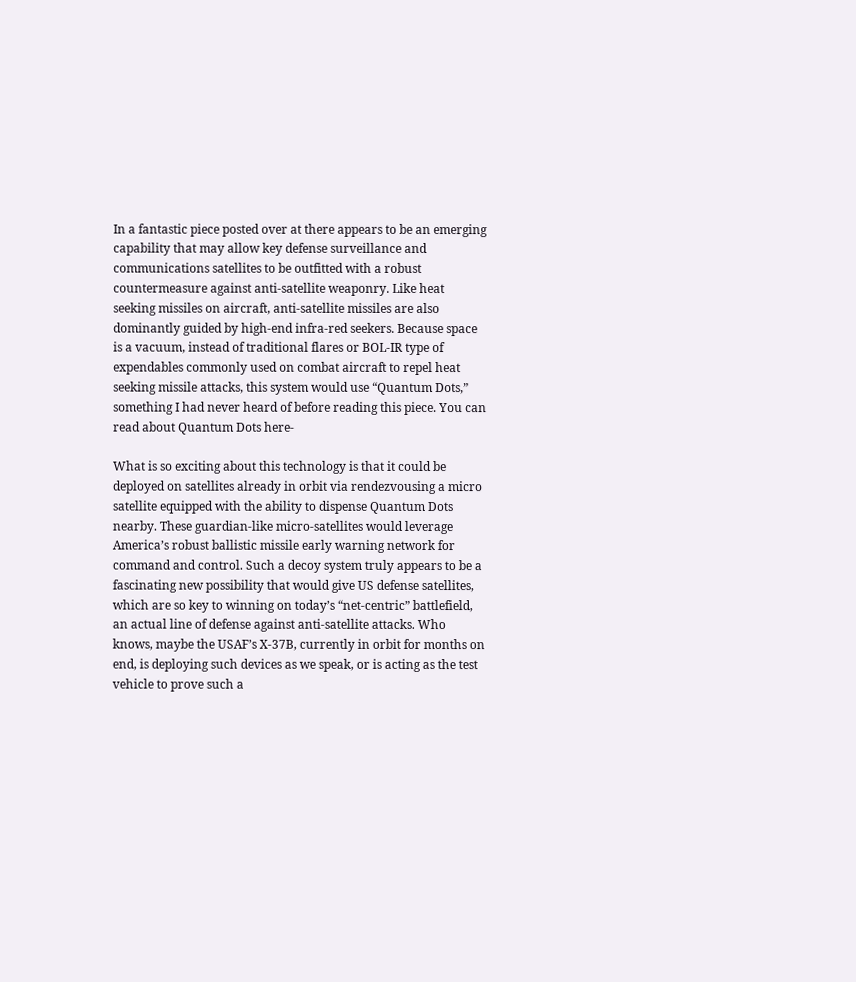In a fantastic piece posted over at there appears to be an emerging capability that may allow key defense surveillance and communications satellites to be outfitted with a robust countermeasure against anti-satellite weaponry. Like heat seeking missiles on aircraft, anti-satellite missiles are also dominantly guided by high-end infra-red seekers. Because space is a vacuum, instead of traditional flares or BOL-IR type of expendables commonly used on combat aircraft to repel heat seeking missile attacks, this system would use “Quantum Dots,” something I had never heard of before reading this piece. You can read about Quantum Dots here-

What is so exciting about this technology is that it could be deployed on satellites already in orbit via rendezvousing a micro satellite equipped with the ability to dispense Quantum Dots nearby. These guardian-like micro-satellites would leverage America’s robust ballistic missile early warning network for command and control. Such a decoy system truly appears to be a fascinating new possibility that would give US defense satellites, which are so key to winning on today’s “net-centric” battlefield, an actual line of defense against anti-satellite attacks. Who knows, maybe the USAF’s X-37B, currently in orbit for months on end, is deploying such devices as we speak, or is acting as the test vehicle to prove such a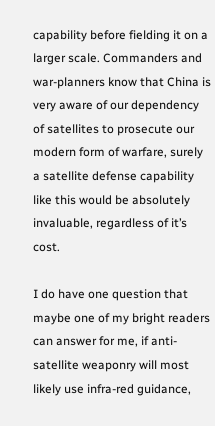capability before fielding it on a larger scale. Commanders and war-planners know that China is very aware of our dependency of satellites to prosecute our modern form of warfare, surely a satellite defense capability like this would be absolutely invaluable, regardless of it’s cost.

I do have one question that maybe one of my bright readers can answer for me, if anti-satellite weaponry will most likely use infra-red guidance,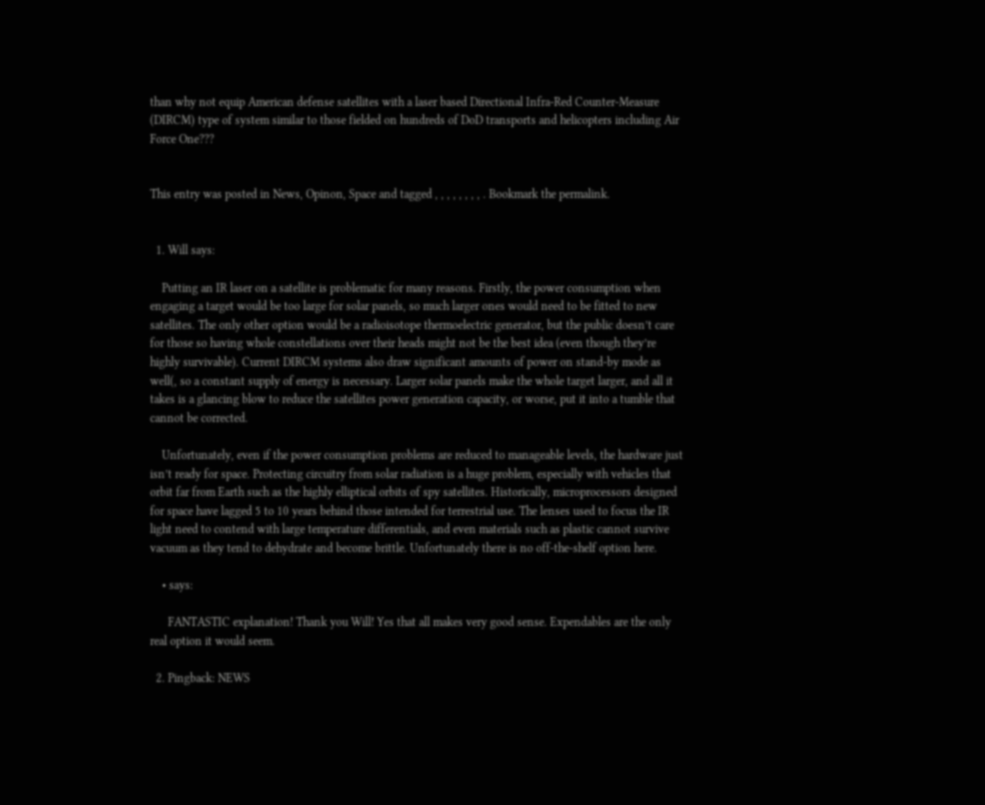than why not equip American defense satellites with a laser based Directional Infra-Red Counter-Measure (DIRCM) type of system similar to those fielded on hundreds of DoD transports and helicopters including Air Force One???


This entry was posted in News, Opinon, Space and tagged , , , , , , , , . Bookmark the permalink.


  1. Will says:

    Putting an IR laser on a satellite is problematic for many reasons. Firstly, the power consumption when engaging a target would be too large for solar panels, so much larger ones would need to be fitted to new satellites. The only other option would be a radioisotope thermoelectric generator, but the public doesn’t care for those so having whole constellations over their heads might not be the best idea (even though they’re highly survivable). Current DIRCM systems also draw significant amounts of power on stand-by mode as well(, so a constant supply of energy is necessary. Larger solar panels make the whole target larger, and all it takes is a glancing blow to reduce the satellites power generation capacity, or worse, put it into a tumble that cannot be corrected.

    Unfortunately, even if the power consumption problems are reduced to manageable levels, the hardware just isn’t ready for space. Protecting circuitry from solar radiation is a huge problem, especially with vehicles that orbit far from Earth such as the highly elliptical orbits of spy satellites. Historically, microprocessors designed for space have lagged 5 to 10 years behind those intended for terrestrial use. The lenses used to focus the IR light need to contend with large temperature differentials, and even materials such as plastic cannot survive vacuum as they tend to dehydrate and become brittle. Unfortunately there is no off-the-shelf option here.

    • says:

      FANTASTIC explanation! Thank you Will! Yes that all makes very good sense. Expendables are the only real option it would seem.

  2. Pingback: NEWS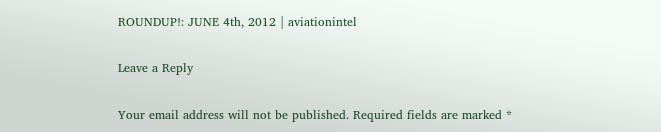ROUNDUP!: JUNE 4th, 2012 | aviationintel

Leave a Reply

Your email address will not be published. Required fields are marked *